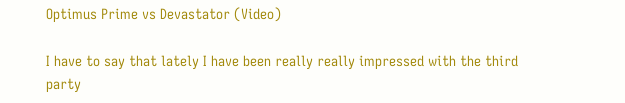Optimus Prime vs Devastator (Video)

I have to say that lately I have been really really impressed with the third party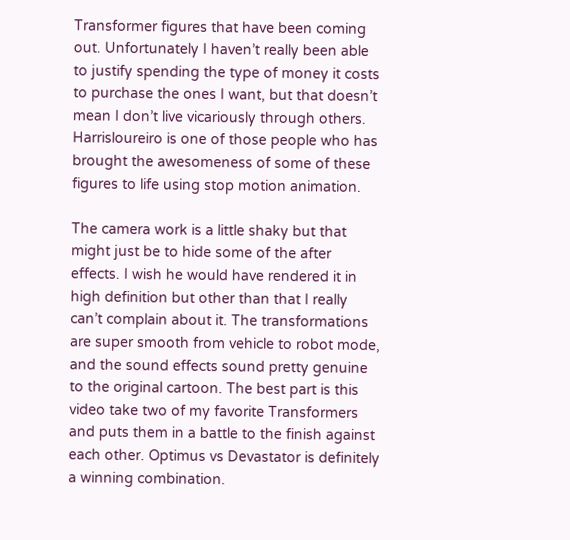Transformer figures that have been coming out. Unfortunately I haven’t really been able to justify spending the type of money it costs to purchase the ones I want, but that doesn’t mean I don’t live vicariously through others. Harrisloureiro is one of those people who has brought the awesomeness of some of these figures to life using stop motion animation.

The camera work is a little shaky but that might just be to hide some of the after effects. I wish he would have rendered it in high definition but other than that I really can’t complain about it. The transformations are super smooth from vehicle to robot mode, and the sound effects sound pretty genuine to the original cartoon. The best part is this video take two of my favorite Transformers and puts them in a battle to the finish against each other. Optimus vs Devastator is definitely a winning combination.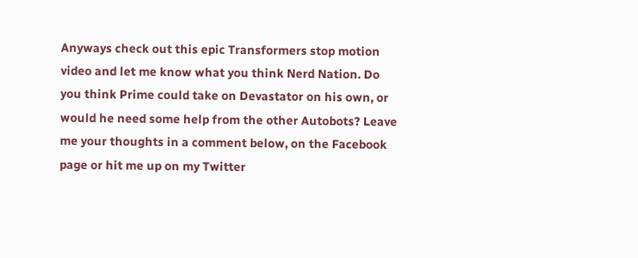Anyways check out this epic Transformers stop motion video and let me know what you think Nerd Nation. Do you think Prime could take on Devastator on his own, or would he need some help from the other Autobots? Leave me your thoughts in a comment below, on the Facebook page or hit me up on my Twitter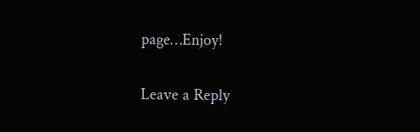page…Enjoy!

Leave a Reply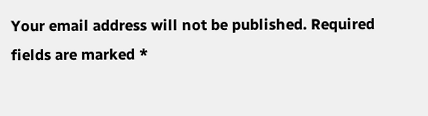Your email address will not be published. Required fields are marked *